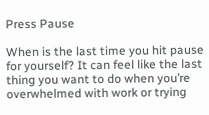Press Pause

When is the last time you hit pause for yourself? It can feel like the last thing you want to do when you’re overwhelmed with work or trying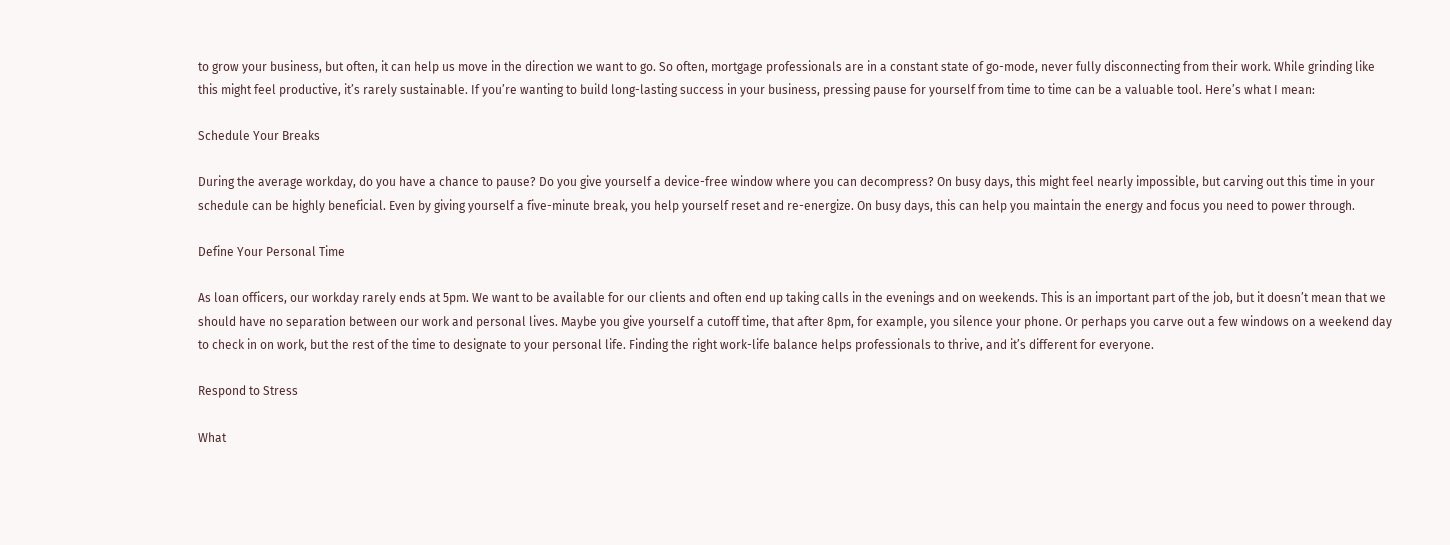to grow your business, but often, it can help us move in the direction we want to go. So often, mortgage professionals are in a constant state of go-mode, never fully disconnecting from their work. While grinding like this might feel productive, it’s rarely sustainable. If you’re wanting to build long-lasting success in your business, pressing pause for yourself from time to time can be a valuable tool. Here’s what I mean:

Schedule Your Breaks

During the average workday, do you have a chance to pause? Do you give yourself a device-free window where you can decompress? On busy days, this might feel nearly impossible, but carving out this time in your schedule can be highly beneficial. Even by giving yourself a five-minute break, you help yourself reset and re-energize. On busy days, this can help you maintain the energy and focus you need to power through.

Define Your Personal Time

As loan officers, our workday rarely ends at 5pm. We want to be available for our clients and often end up taking calls in the evenings and on weekends. This is an important part of the job, but it doesn’t mean that we should have no separation between our work and personal lives. Maybe you give yourself a cutoff time, that after 8pm, for example, you silence your phone. Or perhaps you carve out a few windows on a weekend day to check in on work, but the rest of the time to designate to your personal life. Finding the right work-life balance helps professionals to thrive, and it’s different for everyone.

Respond to Stress

What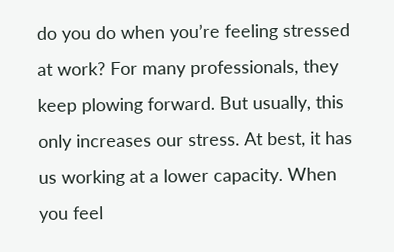do you do when you’re feeling stressed at work? For many professionals, they keep plowing forward. But usually, this only increases our stress. At best, it has us working at a lower capacity. When you feel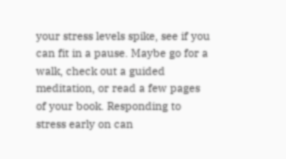your stress levels spike, see if you can fit in a pause. Maybe go for a walk, check out a guided meditation, or read a few pages of your book. Responding to stress early on can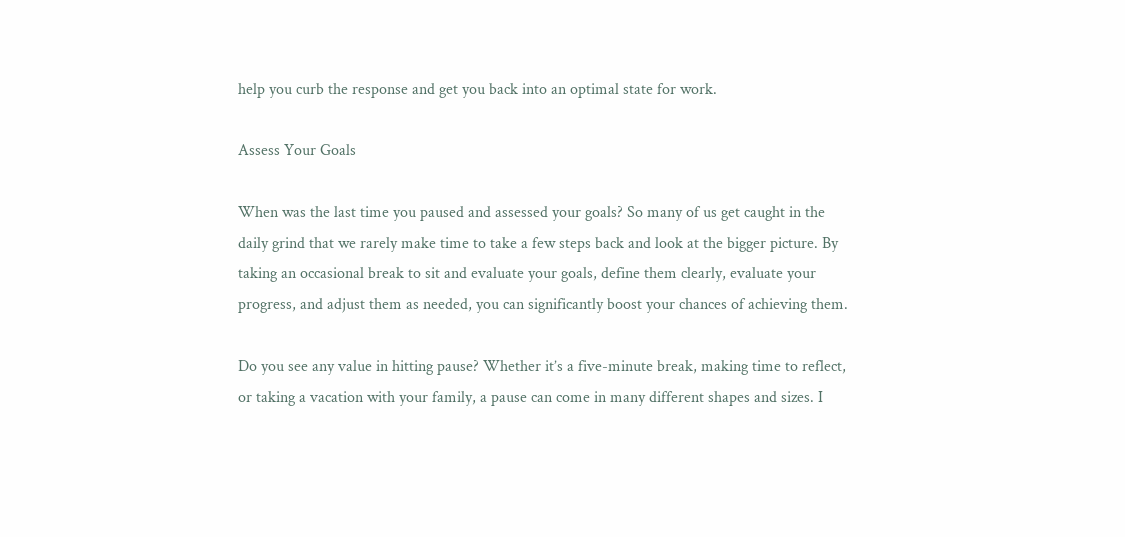help you curb the response and get you back into an optimal state for work.

Assess Your Goals

When was the last time you paused and assessed your goals? So many of us get caught in the daily grind that we rarely make time to take a few steps back and look at the bigger picture. By taking an occasional break to sit and evaluate your goals, define them clearly, evaluate your progress, and adjust them as needed, you can significantly boost your chances of achieving them.

Do you see any value in hitting pause? Whether it’s a five-minute break, making time to reflect, or taking a vacation with your family, a pause can come in many different shapes and sizes. I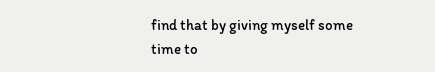find that by giving myself some time to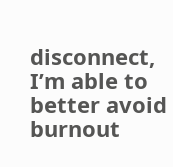disconnect, I’m able to better avoid burnout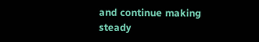and continue making steady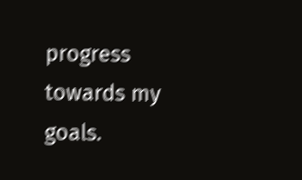progress towards my goals.